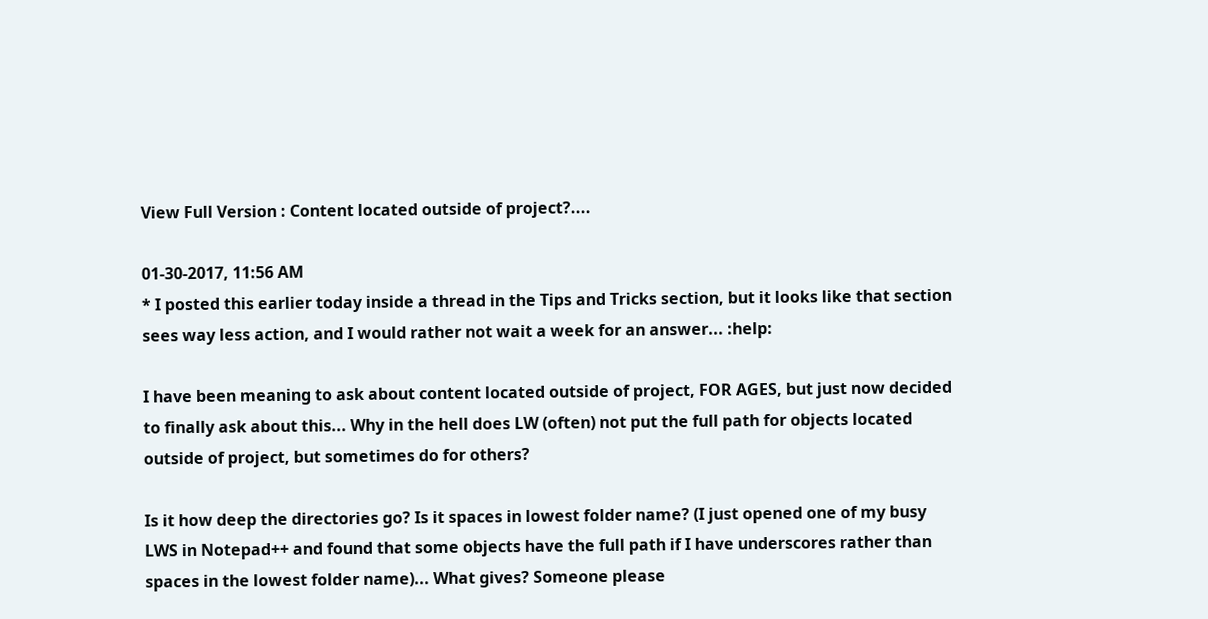View Full Version : Content located outside of project?....

01-30-2017, 11:56 AM
* I posted this earlier today inside a thread in the Tips and Tricks section, but it looks like that section sees way less action, and I would rather not wait a week for an answer... :help:

I have been meaning to ask about content located outside of project, FOR AGES, but just now decided to finally ask about this... Why in the hell does LW (often) not put the full path for objects located outside of project, but sometimes do for others?

Is it how deep the directories go? Is it spaces in lowest folder name? (I just opened one of my busy LWS in Notepad++ and found that some objects have the full path if I have underscores rather than spaces in the lowest folder name)... What gives? Someone please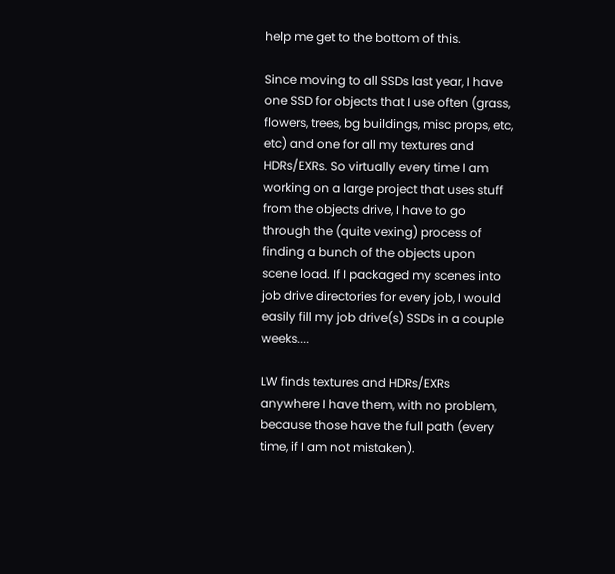help me get to the bottom of this.

Since moving to all SSDs last year, I have one SSD for objects that I use often (grass, flowers, trees, bg buildings, misc props, etc, etc) and one for all my textures and HDRs/EXRs. So virtually every time I am working on a large project that uses stuff from the objects drive, I have to go through the (quite vexing) process of finding a bunch of the objects upon scene load. If I packaged my scenes into job drive directories for every job, I would easily fill my job drive(s) SSDs in a couple weeks....

LW finds textures and HDRs/EXRs anywhere I have them, with no problem, because those have the full path (every time, if I am not mistaken).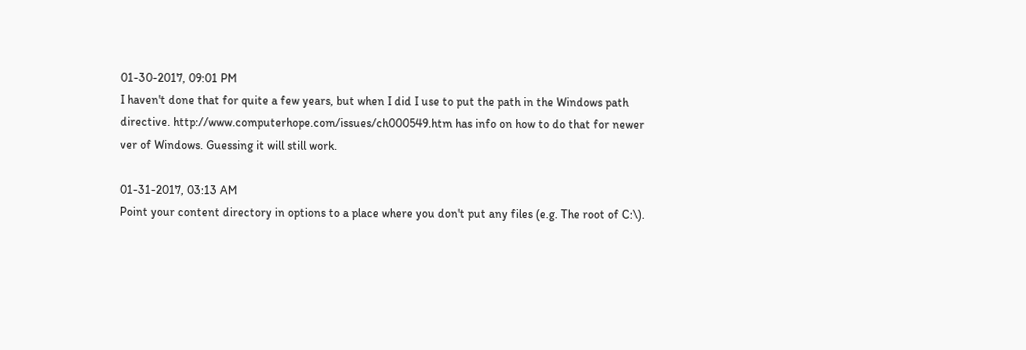01-30-2017, 09:01 PM
I haven't done that for quite a few years, but when I did I use to put the path in the Windows path directive. http://www.computerhope.com/issues/ch000549.htm has info on how to do that for newer ver of Windows. Guessing it will still work.

01-31-2017, 03:13 AM
Point your content directory in options to a place where you don't put any files (e.g. The root of C:\).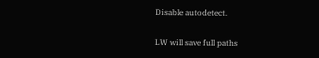Disable autodetect.

LW will save full paths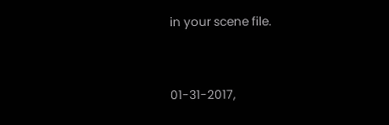in your scene file.


01-31-2017,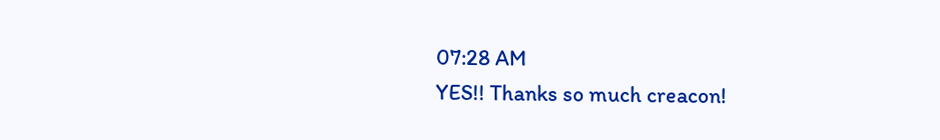07:28 AM
YES!! Thanks so much creacon!